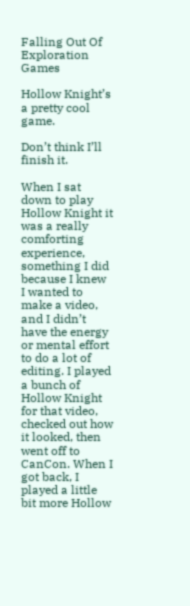Falling Out Of Exploration Games

Hollow Knight’s a pretty cool game.

Don’t think I’ll finish it.

When I sat down to play Hollow Knight it was a really comforting experience, something I did because I knew  I wanted to make a video, and I didn’t have the energy or mental effort to do a lot of editing. I played a bunch of Hollow Knight for that video, checked out how it looked, then went off to CanCon. When I got back, I played a little bit more Hollow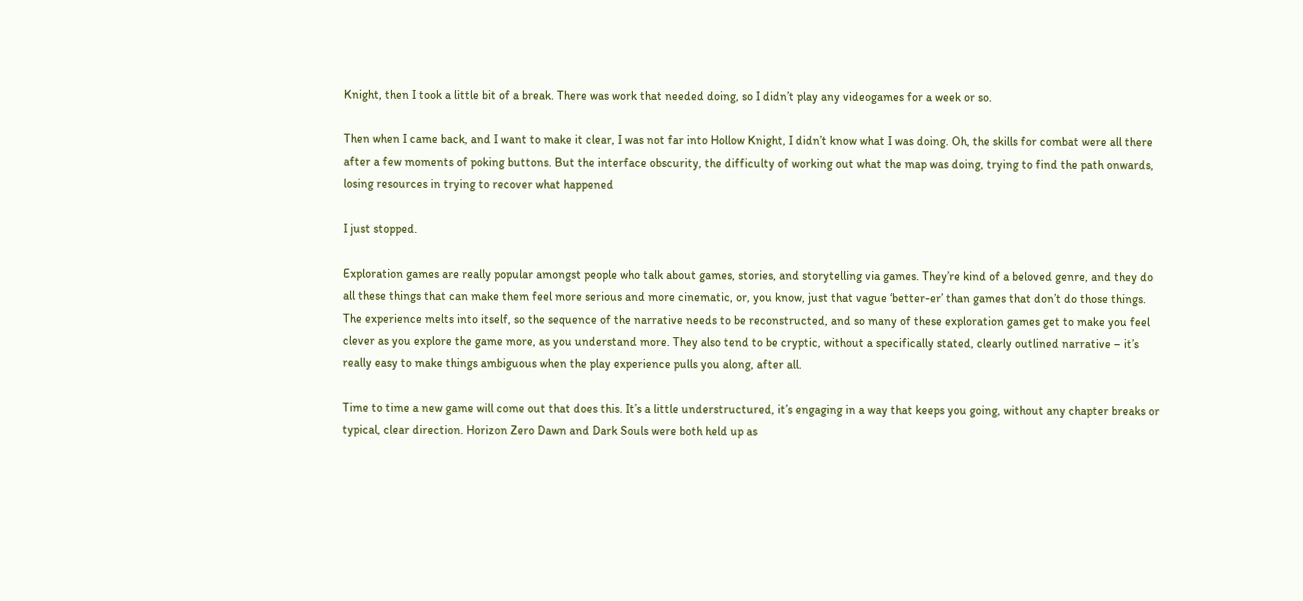Knight, then I took a little bit of a break. There was work that needed doing, so I didn’t play any videogames for a week or so.

Then when I came back, and I want to make it clear, I was not far into Hollow Knight, I didn’t know what I was doing. Oh, the skills for combat were all there after a few moments of poking buttons. But the interface obscurity, the difficulty of working out what the map was doing, trying to find the path onwards, losing resources in trying to recover what happened

I just stopped.

Exploration games are really popular amongst people who talk about games, stories, and storytelling via games. They’re kind of a beloved genre, and they do all these things that can make them feel more serious and more cinematic, or, you know, just that vague ‘better-er’ than games that don’t do those things. The experience melts into itself, so the sequence of the narrative needs to be reconstructed, and so many of these exploration games get to make you feel clever as you explore the game more, as you understand more. They also tend to be cryptic, without a specifically stated, clearly outlined narrative – it’s really easy to make things ambiguous when the play experience pulls you along, after all.

Time to time a new game will come out that does this. It’s a little understructured, it’s engaging in a way that keeps you going, without any chapter breaks or typical, clear direction. Horizon Zero Dawn and Dark Souls were both held up as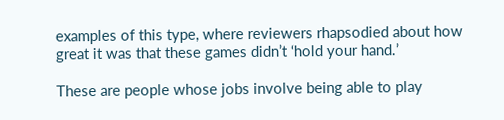examples of this type, where reviewers rhapsodied about how great it was that these games didn’t ‘hold your hand.’

These are people whose jobs involve being able to play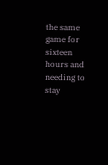the same game for sixteen hours and needing to stay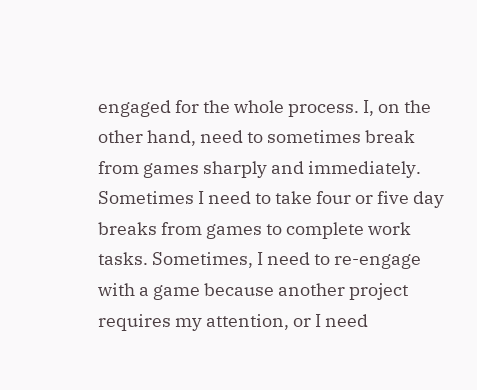engaged for the whole process. I, on the other hand, need to sometimes break from games sharply and immediately. Sometimes I need to take four or five day breaks from games to complete work tasks. Sometimes, I need to re-engage with a game because another project requires my attention, or I need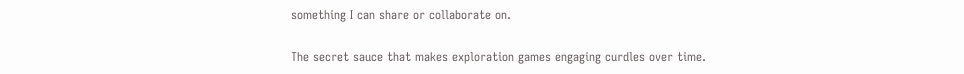something I can share or collaborate on.

The secret sauce that makes exploration games engaging curdles over time.